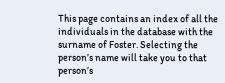This page contains an index of all the individuals in the database with the surname of Foster. Selecting the person’s name will take you to that person’s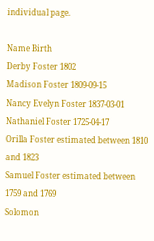individual page.

Name Birth
Derby Foster 1802
Madison Foster 1809-09-15
Nancy Evelyn Foster 1837-03-01
Nathaniel Foster 1725-04-17
Orilla Foster estimated between 1810 and 1823
Samuel Foster estimated between 1759 and 1769
Solomon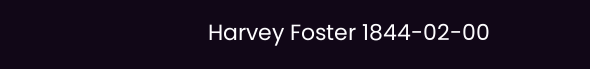Harvey Foster 1844-02-00